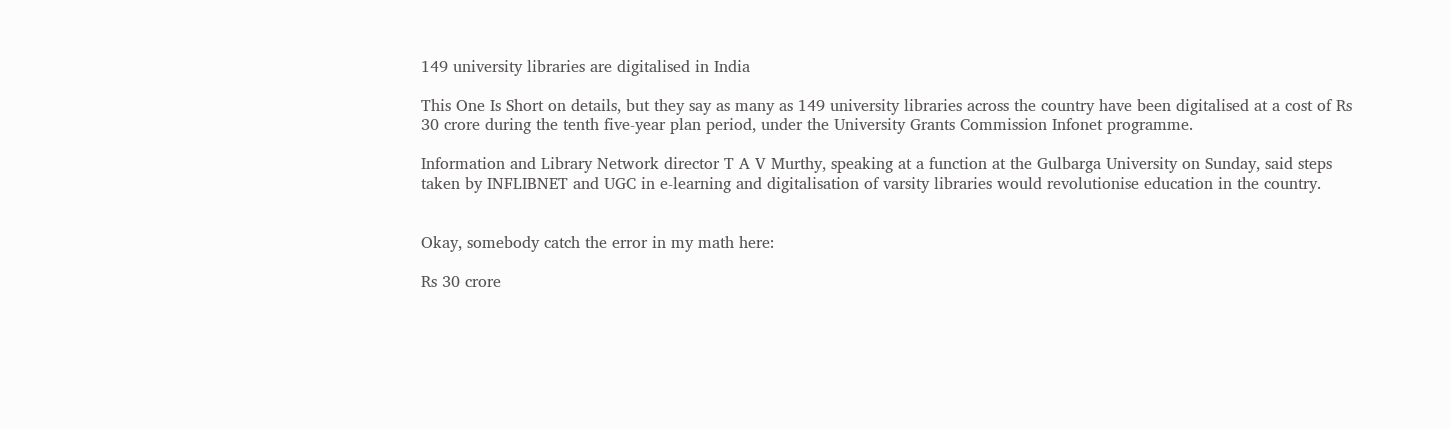149 university libraries are digitalised in India

This One Is Short on details, but they say as many as 149 university libraries across the country have been digitalised at a cost of Rs 30 crore during the tenth five-year plan period, under the University Grants Commission Infonet programme.

Information and Library Network director T A V Murthy, speaking at a function at the Gulbarga University on Sunday, said steps taken by INFLIBNET and UGC in e-learning and digitalisation of varsity libraries would revolutionise education in the country.


Okay, somebody catch the error in my math here:

Rs 30 crore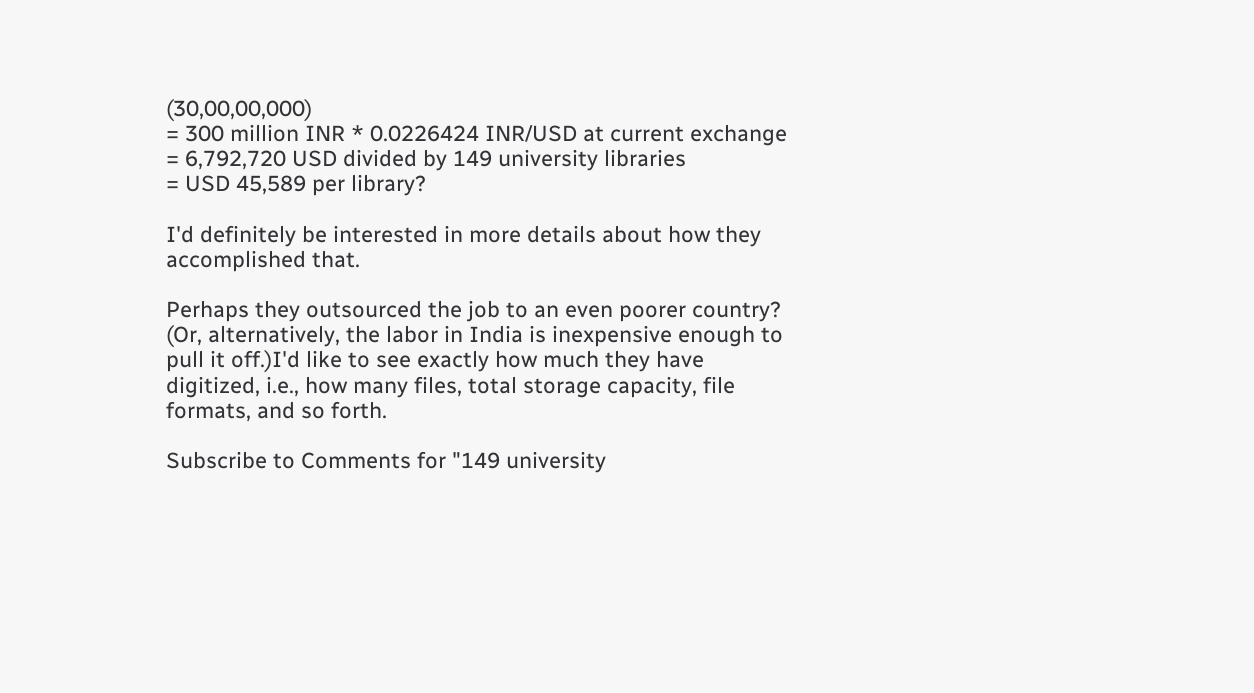(30,00,00,000)
= 300 million INR * 0.0226424 INR/USD at current exchange
= 6,792,720 USD divided by 149 university libraries
= USD 45,589 per library?

I'd definitely be interested in more details about how they accomplished that.

Perhaps they outsourced the job to an even poorer country? (Or, alternatively, the labor in India is inexpensive enough to pull it off.)I'd like to see exactly how much they have digitized, i.e., how many files, total storage capacity, file formats, and so forth.

Subscribe to Comments for "149 university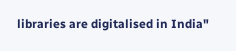libraries are digitalised in India"